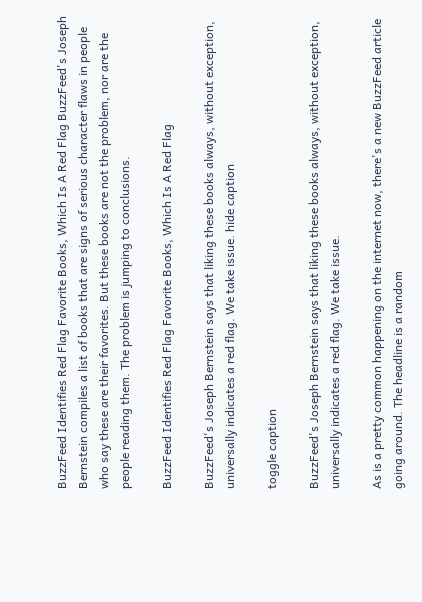BuzzFeed Identifies Red Flag Favorite Books, Which Is A Red Flag BuzzFeed's Joseph Bernstein compiles a list of books that are signs of serious character flaws in people who say these are their favorites. But these books are not the problem, nor are the people reading them. The problem is jumping to conclusions.

BuzzFeed Identifies Red Flag Favorite Books, Which Is A Red Flag

BuzzFeed's Joseph Bernstein says that liking these books always, without exception, universally indicates a red flag. We take issue. hide caption

toggle caption

BuzzFeed's Joseph Bernstein says that liking these books always, without exception, universally indicates a red flag. We take issue.

As is a pretty common happening on the internet now, there's a new BuzzFeed article going around. The headline is a random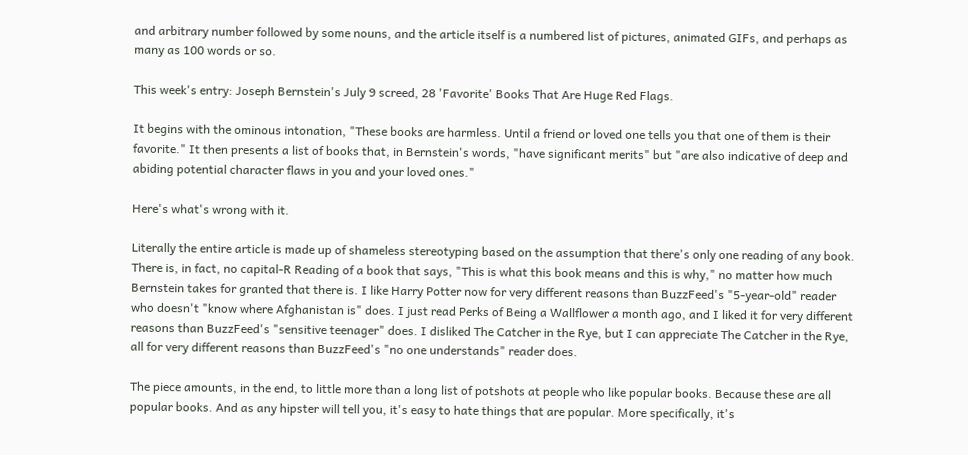and arbitrary number followed by some nouns, and the article itself is a numbered list of pictures, animated GIFs, and perhaps as many as 100 words or so.

This week's entry: Joseph Bernstein's July 9 screed, 28 'Favorite' Books That Are Huge Red Flags.

It begins with the ominous intonation, "These books are harmless. Until a friend or loved one tells you that one of them is their favorite." It then presents a list of books that, in Bernstein's words, "have significant merits" but "are also indicative of deep and abiding potential character flaws in you and your loved ones."

Here's what's wrong with it.

Literally the entire article is made up of shameless stereotyping based on the assumption that there's only one reading of any book. There is, in fact, no capital-R Reading of a book that says, "This is what this book means and this is why," no matter how much Bernstein takes for granted that there is. I like Harry Potter now for very different reasons than BuzzFeed's "5-year-old" reader who doesn't "know where Afghanistan is" does. I just read Perks of Being a Wallflower a month ago, and I liked it for very different reasons than BuzzFeed's "sensitive teenager" does. I disliked The Catcher in the Rye, but I can appreciate The Catcher in the Rye, all for very different reasons than BuzzFeed's "no one understands" reader does.

The piece amounts, in the end, to little more than a long list of potshots at people who like popular books. Because these are all popular books. And as any hipster will tell you, it's easy to hate things that are popular. More specifically, it's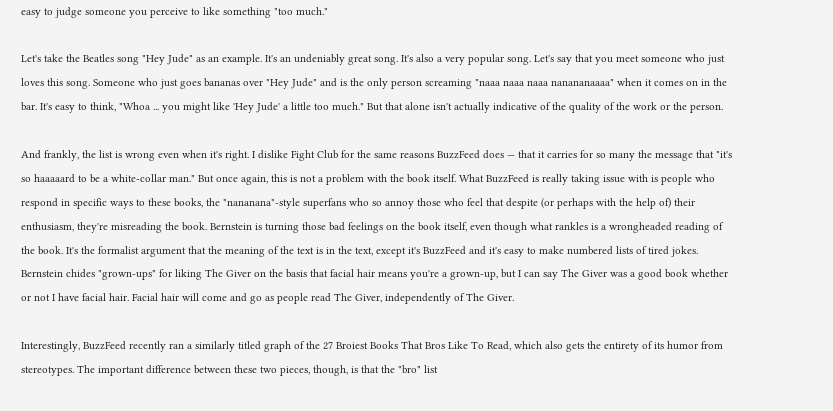easy to judge someone you perceive to like something "too much."

Let's take the Beatles song "Hey Jude" as an example. It's an undeniably great song. It's also a very popular song. Let's say that you meet someone who just loves this song. Someone who just goes bananas over "Hey Jude" and is the only person screaming "naaa naaa naaa nanananaaaa" when it comes on in the bar. It's easy to think, "Whoa ... you might like 'Hey Jude' a little too much." But that alone isn't actually indicative of the quality of the work or the person.

And frankly, the list is wrong even when it's right. I dislike Fight Club for the same reasons BuzzFeed does — that it carries for so many the message that "it's so haaaaard to be a white-collar man." But once again, this is not a problem with the book itself. What BuzzFeed is really taking issue with is people who respond in specific ways to these books, the "nananana"-style superfans who so annoy those who feel that despite (or perhaps with the help of) their enthusiasm, they're misreading the book. Bernstein is turning those bad feelings on the book itself, even though what rankles is a wrongheaded reading of the book. It's the formalist argument that the meaning of the text is in the text, except it's BuzzFeed and it's easy to make numbered lists of tired jokes. Bernstein chides "grown-ups" for liking The Giver on the basis that facial hair means you're a grown-up, but I can say The Giver was a good book whether or not I have facial hair. Facial hair will come and go as people read The Giver, independently of The Giver.

Interestingly, BuzzFeed recently ran a similarly titled graph of the 27 Broiest Books That Bros Like To Read, which also gets the entirety of its humor from stereotypes. The important difference between these two pieces, though, is that the "bro" list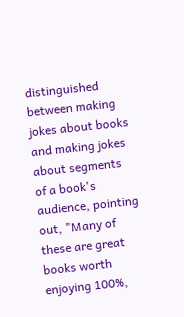distinguished between making jokes about books and making jokes about segments of a book's audience, pointing out, "Many of these are great books worth enjoying 100%,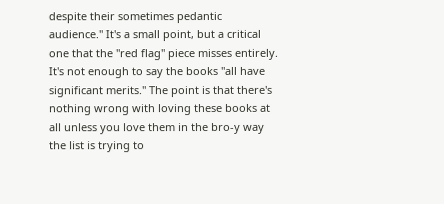despite their sometimes pedantic audience." It's a small point, but a critical one that the "red flag" piece misses entirely. It's not enough to say the books "all have significant merits." The point is that there's nothing wrong with loving these books at all unless you love them in the bro-y way the list is trying to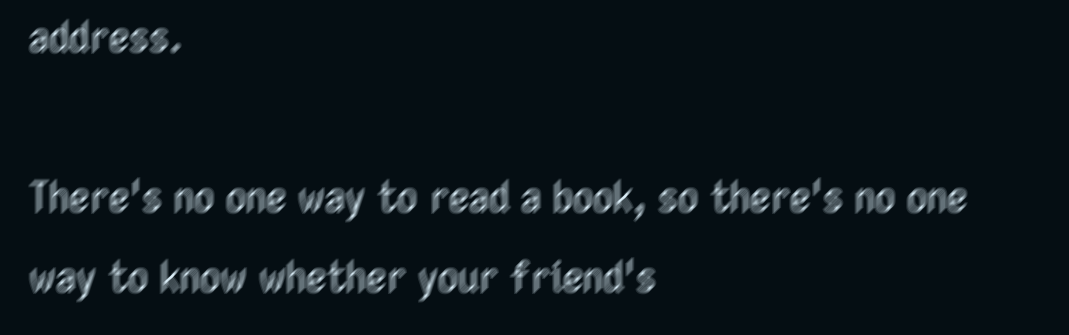address.

There's no one way to read a book, so there's no one way to know whether your friend's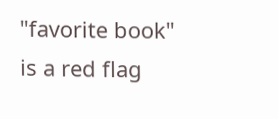"favorite book" is a red flag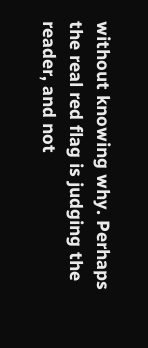without knowing why. Perhaps the real red flag is judging the reader, and not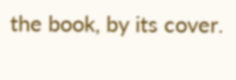the book, by its cover.